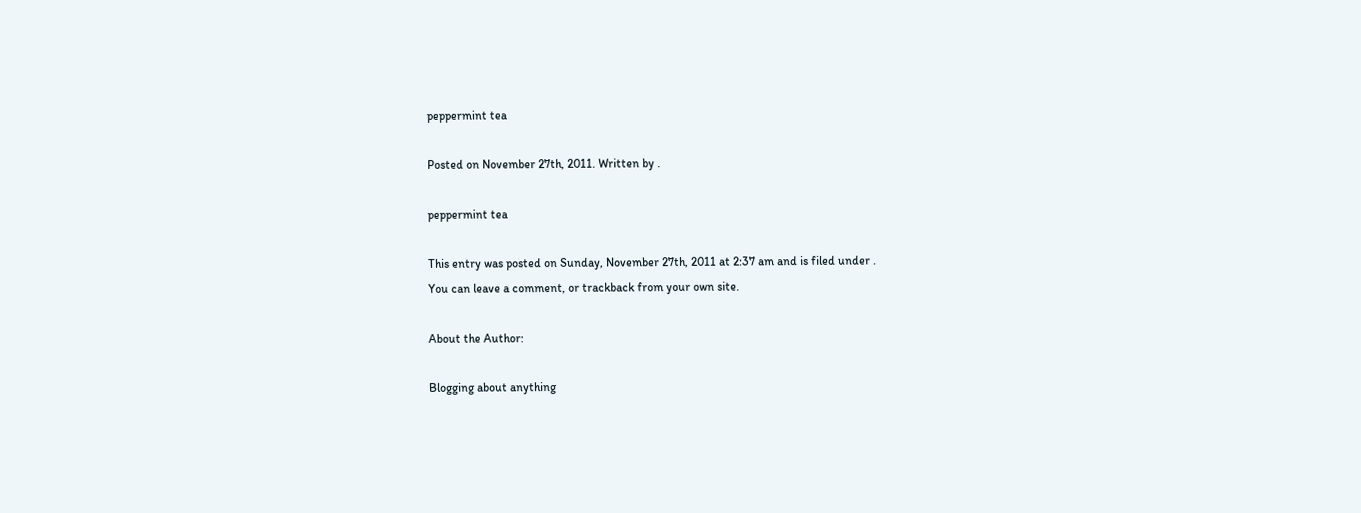peppermint tea

Posted on November 27th, 2011. Written by .

peppermint tea

This entry was posted on Sunday, November 27th, 2011 at 2:37 am and is filed under .
You can leave a comment, or trackback from your own site.

About the Author:

Blogging about anything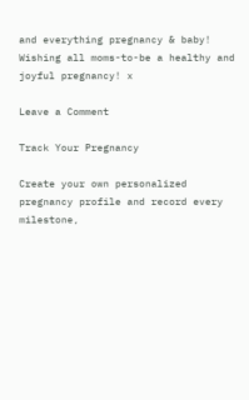and everything pregnancy & baby! Wishing all moms-to-be a healthy and joyful pregnancy! x

Leave a Comment

Track Your Pregnancy

Create your own personalized pregnancy profile and record every milestone,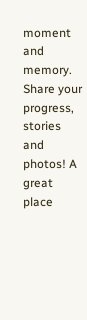moment and memory. Share your progress, stories and photos! A great place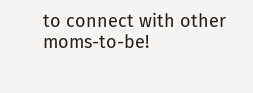to connect with other moms-to-be!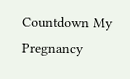Countdown My Pregnancy